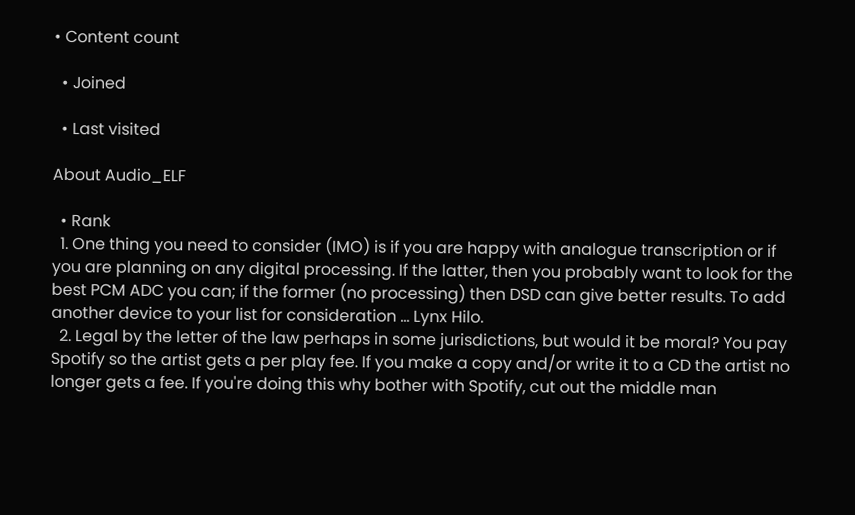• Content count

  • Joined

  • Last visited

About Audio_ELF

  • Rank
  1. One thing you need to consider (IMO) is if you are happy with analogue transcription or if you are planning on any digital processing. If the latter, then you probably want to look for the best PCM ADC you can; if the former (no processing) then DSD can give better results. To add another device to your list for consideration ... Lynx Hilo.
  2. Legal by the letter of the law perhaps in some jurisdictions, but would it be moral? You pay Spotify so the artist gets a per play fee. If you make a copy and/or write it to a CD the artist no longer gets a fee. If you're doing this why bother with Spotify, cut out the middle man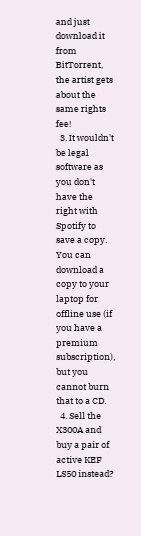and just download it from BitTorrent, the artist gets about the same rights fee!
  3. It wouldn't be legal software as you don't have the right with Spotify to save a copy. You can download a copy to your laptop for offline use (if you have a premium subscription), but you cannot burn that to a CD.
  4. Sell the X300A and buy a pair of active KEF LS50 instead?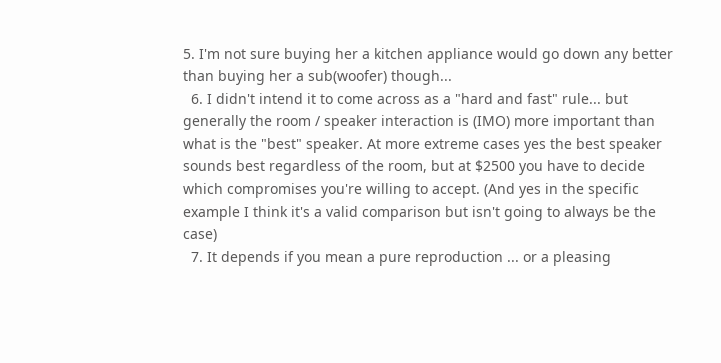5. I'm not sure buying her a kitchen appliance would go down any better than buying her a sub(woofer) though...
  6. I didn't intend it to come across as a "hard and fast" rule... but generally the room / speaker interaction is (IMO) more important than what is the "best" speaker. At more extreme cases yes the best speaker sounds best regardless of the room, but at $2500 you have to decide which compromises you're willing to accept. (And yes in the specific example I think it's a valid comparison but isn't going to always be the case)
  7. It depends if you mean a pure reproduction ... or a pleasing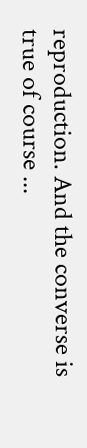reproduction. And the converse is true of course ...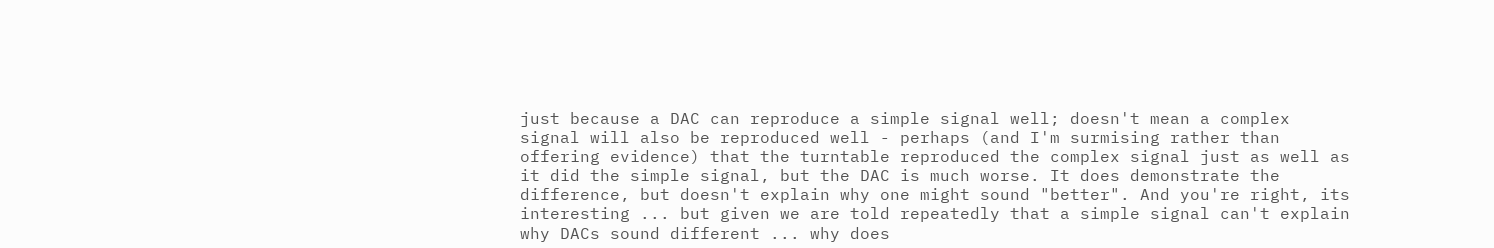just because a DAC can reproduce a simple signal well; doesn't mean a complex signal will also be reproduced well - perhaps (and I'm surmising rather than offering evidence) that the turntable reproduced the complex signal just as well as it did the simple signal, but the DAC is much worse. It does demonstrate the difference, but doesn't explain why one might sound "better". And you're right, its interesting ... but given we are told repeatedly that a simple signal can't explain why DACs sound different ... why does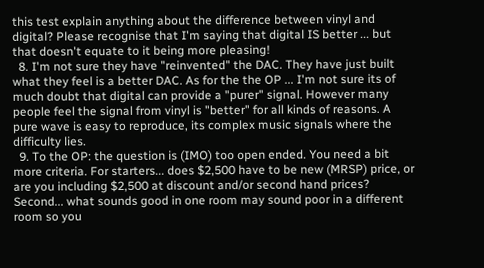this test explain anything about the difference between vinyl and digital? Please recognise that I'm saying that digital IS better ... but that doesn't equate to it being more pleasing!
  8. I'm not sure they have "reinvented" the DAC. They have just built what they feel is a better DAC. As for the the OP ... I'm not sure its of much doubt that digital can provide a "purer" signal. However many people feel the signal from vinyl is "better" for all kinds of reasons. A pure wave is easy to reproduce, its complex music signals where the difficulty lies.
  9. To the OP: the question is (IMO) too open ended. You need a bit more criteria. For starters... does $2,500 have to be new (MRSP) price, or are you including $2,500 at discount and/or second hand prices? Second... what sounds good in one room may sound poor in a different room so you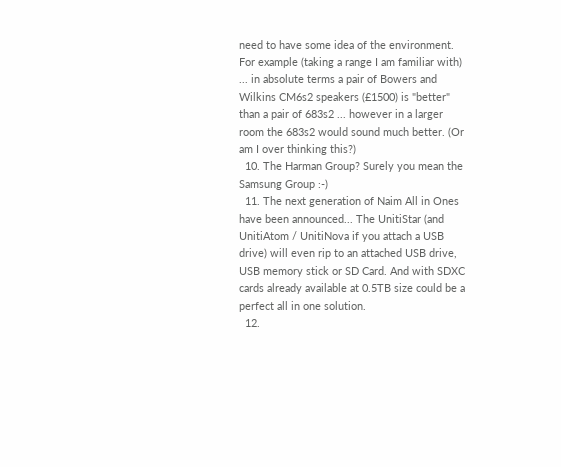need to have some idea of the environment. For example (taking a range I am familiar with) ... in absolute terms a pair of Bowers and Wilkins CM6s2 speakers (£1500) is "better" than a pair of 683s2 ... however in a larger room the 683s2 would sound much better. (Or am I over thinking this?)
  10. The Harman Group? Surely you mean the Samsung Group :-)
  11. The next generation of Naim All in Ones have been announced... The UnitiStar (and UnitiAtom / UnitiNova if you attach a USB drive) will even rip to an attached USB drive, USB memory stick or SD Card. And with SDXC cards already available at 0.5TB size could be a perfect all in one solution.
  12.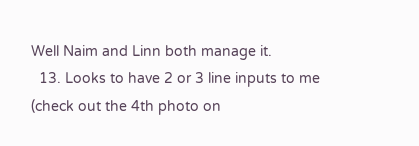Well Naim and Linn both manage it.
  13. Looks to have 2 or 3 line inputs to me (check out the 4th photo on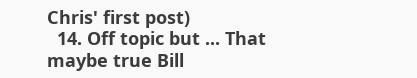Chris' first post)
  14. Off topic but ... That maybe true Bill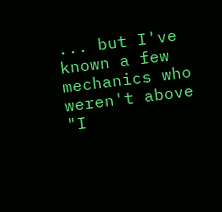... but I've known a few mechanics who weren't above "I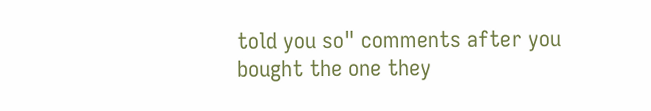told you so" comments after you bought the one they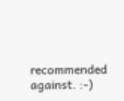recommended against. :-)